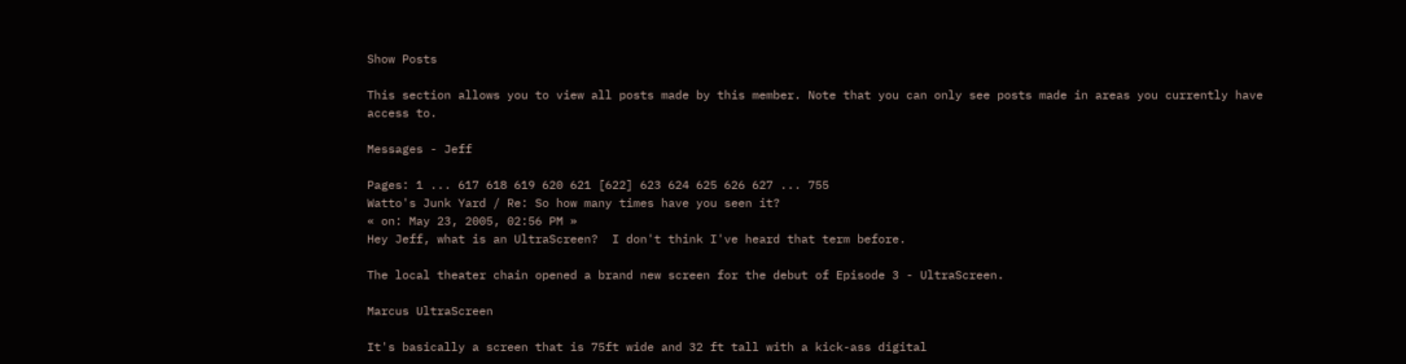Show Posts

This section allows you to view all posts made by this member. Note that you can only see posts made in areas you currently have access to.

Messages - Jeff

Pages: 1 ... 617 618 619 620 621 [622] 623 624 625 626 627 ... 755
Watto's Junk Yard / Re: So how many times have you seen it?
« on: May 23, 2005, 02:56 PM »
Hey Jeff, what is an UltraScreen?  I don't think I've heard that term before.

The local theater chain opened a brand new screen for the debut of Episode 3 - UltraScreen.

Marcus UltraScreen

It's basically a screen that is 75ft wide and 32 ft tall with a kick-ass digital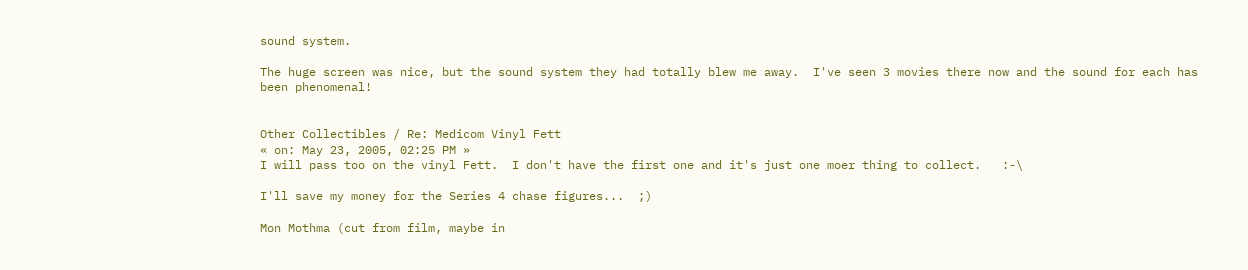sound system.

The huge screen was nice, but the sound system they had totally blew me away.  I've seen 3 movies there now and the sound for each has been phenomenal!


Other Collectibles / Re: Medicom Vinyl Fett
« on: May 23, 2005, 02:25 PM »
I will pass too on the vinyl Fett.  I don't have the first one and it's just one moer thing to collect.   :-\

I'll save my money for the Series 4 chase figures...  ;)

Mon Mothma (cut from film, maybe in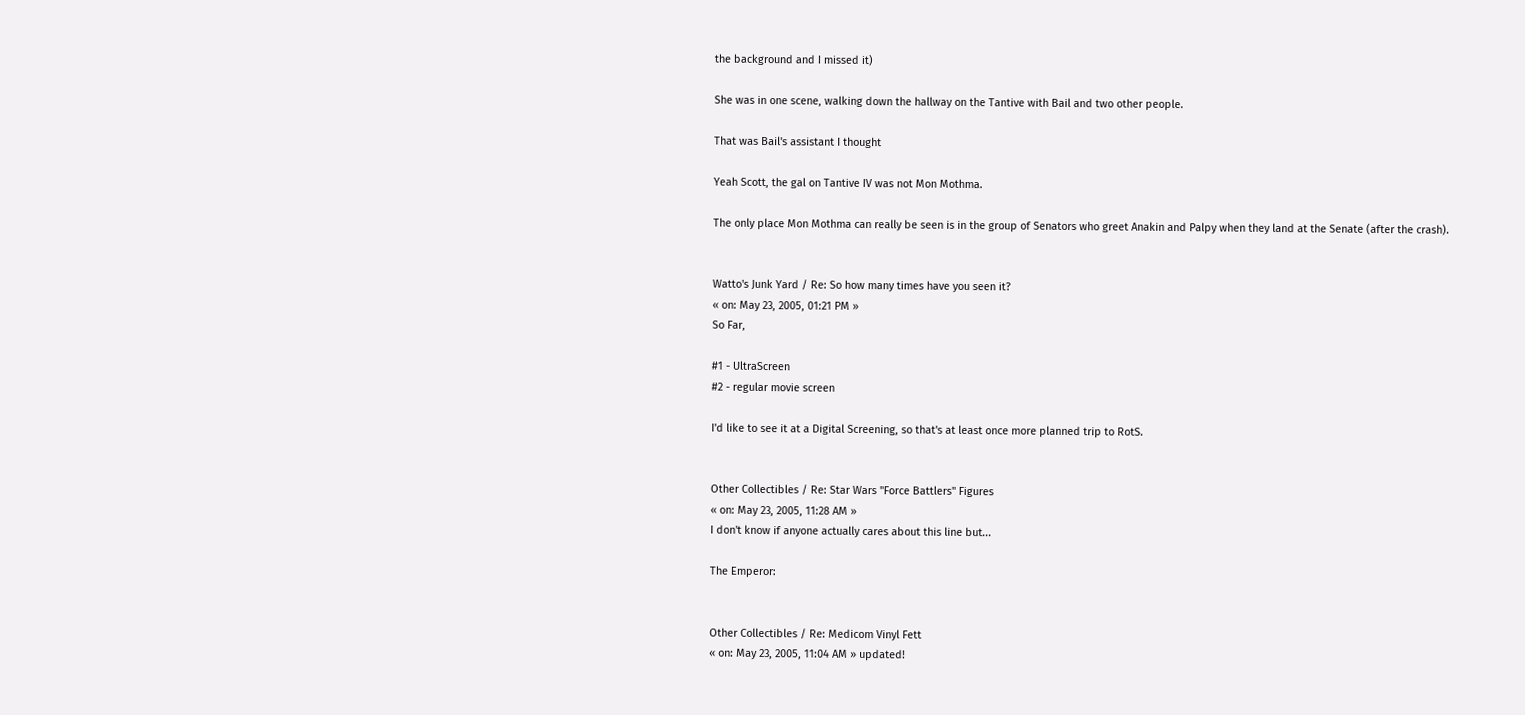the background and I missed it)

She was in one scene, walking down the hallway on the Tantive with Bail and two other people.

That was Bail's assistant I thought

Yeah Scott, the gal on Tantive IV was not Mon Mothma.

The only place Mon Mothma can really be seen is in the group of Senators who greet Anakin and Palpy when they land at the Senate (after the crash).


Watto's Junk Yard / Re: So how many times have you seen it?
« on: May 23, 2005, 01:21 PM »
So Far,

#1 - UltraScreen
#2 - regular movie screen

I'd like to see it at a Digital Screening, so that's at least once more planned trip to RotS.


Other Collectibles / Re: Star Wars "Force Battlers" Figures
« on: May 23, 2005, 11:28 AM »
I don't know if anyone actually cares about this line but...

The Emperor:


Other Collectibles / Re: Medicom Vinyl Fett
« on: May 23, 2005, 11:04 AM » updated!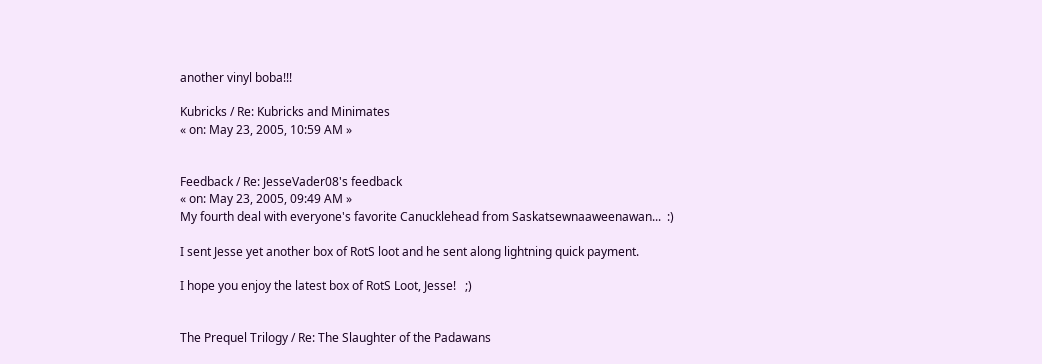another vinyl boba!!!

Kubricks / Re: Kubricks and Minimates
« on: May 23, 2005, 10:59 AM »


Feedback / Re: JesseVader08's feedback
« on: May 23, 2005, 09:49 AM »
My fourth deal with everyone's favorite Canucklehead from Saskatsewnaaweenawan...  :)

I sent Jesse yet another box of RotS loot and he sent along lightning quick payment.

I hope you enjoy the latest box of RotS Loot, Jesse!   ;)


The Prequel Trilogy / Re: The Slaughter of the Padawans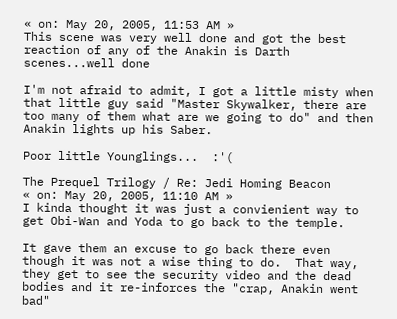« on: May 20, 2005, 11:53 AM »
This scene was very well done and got the best reaction of any of the Anakin is Darth scenes...well done

I'm not afraid to admit, I got a little misty when that little guy said "Master Skywalker, there are too many of them what are we going to do" and then Anakin lights up his Saber.

Poor little Younglings...  :'(

The Prequel Trilogy / Re: Jedi Homing Beacon
« on: May 20, 2005, 11:10 AM »
I kinda thought it was just a convienient way to get Obi-Wan and Yoda to go back to the temple.

It gave them an excuse to go back there even though it was not a wise thing to do.  That way, they get to see the security video and the dead bodies and it re-inforces the "crap, Anakin went bad"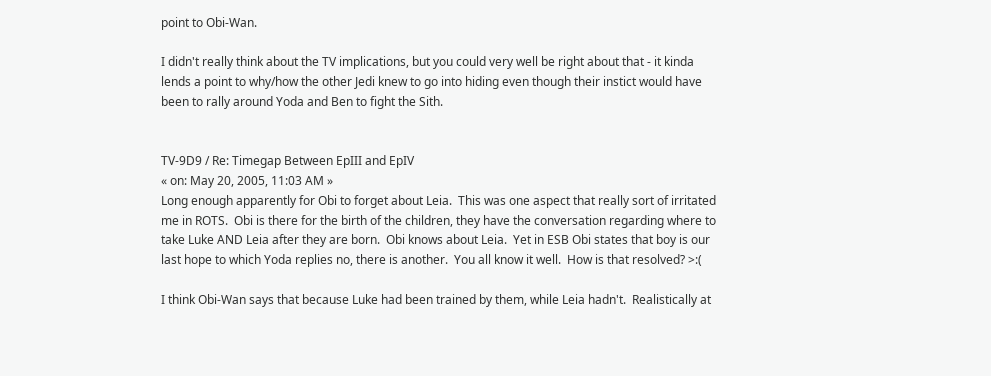point to Obi-Wan.

I didn't really think about the TV implications, but you could very well be right about that - it kinda lends a point to why/how the other Jedi knew to go into hiding even though their instict would have been to rally around Yoda and Ben to fight the Sith.


TV-9D9 / Re: Timegap Between EpIII and EpIV
« on: May 20, 2005, 11:03 AM »
Long enough apparently for Obi to forget about Leia.  This was one aspect that really sort of irritated me in ROTS.  Obi is there for the birth of the children, they have the conversation regarding where to take Luke AND Leia after they are born.  Obi knows about Leia.  Yet in ESB Obi states that boy is our last hope to which Yoda replies no, there is another.  You all know it well.  How is that resolved? >:(

I think Obi-Wan says that because Luke had been trained by them, while Leia hadn't.  Realistically at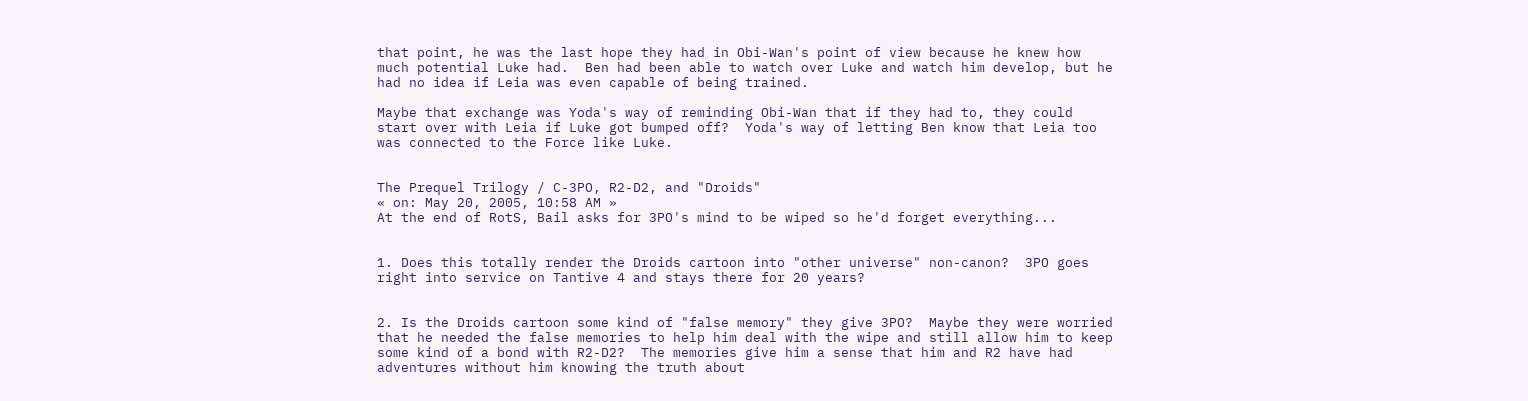that point, he was the last hope they had in Obi-Wan's point of view because he knew how much potential Luke had.  Ben had been able to watch over Luke and watch him develop, but he had no idea if Leia was even capable of being trained.

Maybe that exchange was Yoda's way of reminding Obi-Wan that if they had to, they could start over with Leia if Luke got bumped off?  Yoda's way of letting Ben know that Leia too was connected to the Force like Luke.


The Prequel Trilogy / C-3PO, R2-D2, and "Droids"
« on: May 20, 2005, 10:58 AM »
At the end of RotS, Bail asks for 3PO's mind to be wiped so he'd forget everything...


1. Does this totally render the Droids cartoon into "other universe" non-canon?  3PO goes right into service on Tantive 4 and stays there for 20 years?


2. Is the Droids cartoon some kind of "false memory" they give 3PO?  Maybe they were worried that he needed the false memories to help him deal with the wipe and still allow him to keep some kind of a bond with R2-D2?  The memories give him a sense that him and R2 have had adventures without him knowing the truth about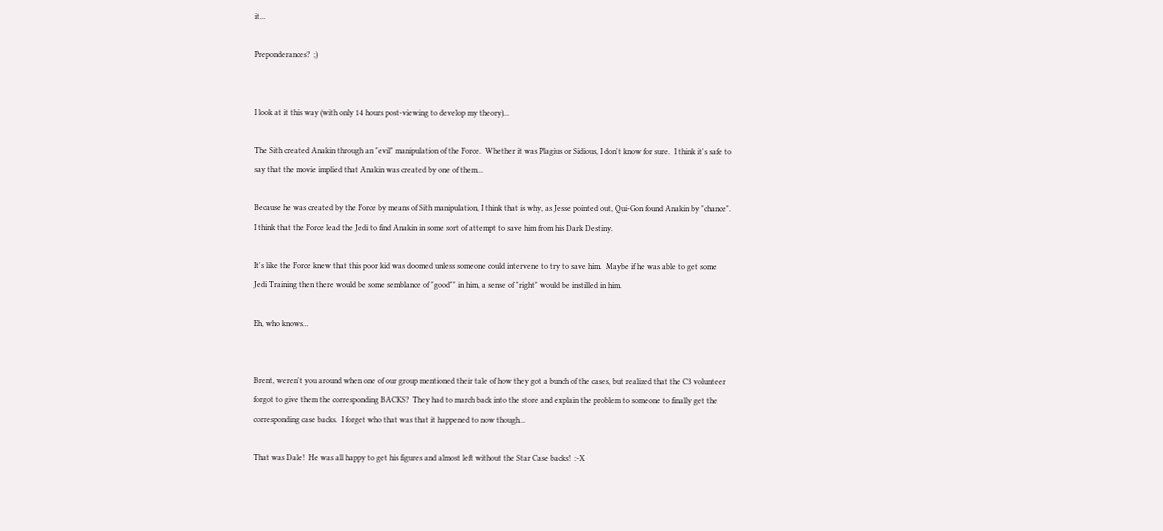it...

Preponderances?  ;)


I look at it this way (with only 14 hours post-viewing to develop my theory)...

The Sith created Anakin through an "evil" manipulation of the Force.  Whether it was Plagius or Sidious, I don't know for sure.  I think it's safe to say that the movie implied that Anakin was created by one of them...

Because he was created by the Force by means of Sith manipulation, I think that is why, as Jesse pointed out, Qui-Gon found Anakin by "chance".  I think that the Force lead the Jedi to find Anakin in some sort of attempt to save him from his Dark Destiny.

It's like the Force knew that this poor kid was doomed unless someone could intervene to try to save him.  Maybe if he was able to get some Jedi Training then there would be some semblance of "good"" in him, a sense of "right" would be instilled in him.

Eh, who knows...


Brent, weren't you around when one of our group mentioned their tale of how they got a bunch of the cases, but realized that the C3 volunteer forgot to give them the corresponding BACKS?  They had to march back into the store and explain the problem to someone to finally get the corresponding case backs.  I forget who that was that it happened to now though...

That was Dale!  He was all happy to get his figures and almost left without the Star Case backs!  :-X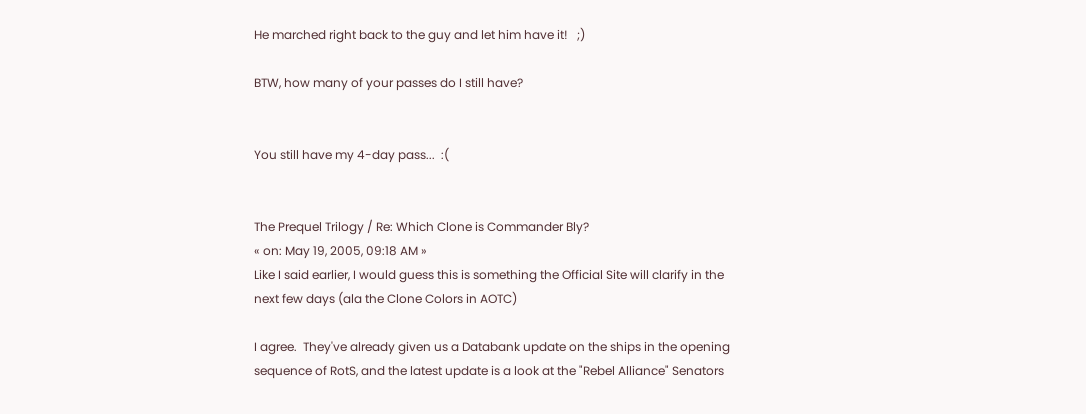He marched right back to the guy and let him have it!   ;)

BTW, how many of your passes do I still have?


You still have my 4-day pass...  :(


The Prequel Trilogy / Re: Which Clone is Commander Bly?
« on: May 19, 2005, 09:18 AM »
Like I said earlier, I would guess this is something the Official Site will clarify in the next few days (ala the Clone Colors in AOTC)

I agree.  They've already given us a Databank update on the ships in the opening sequence of RotS, and the latest update is a look at the "Rebel Alliance" Senators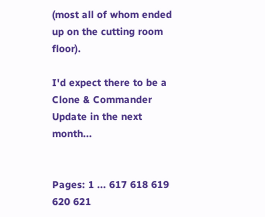(most all of whom ended up on the cutting room floor).

I'd expect there to be a Clone & Commander Update in the next month...


Pages: 1 ... 617 618 619 620 621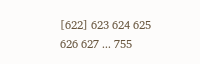[622] 623 624 625 626 627 ... 755